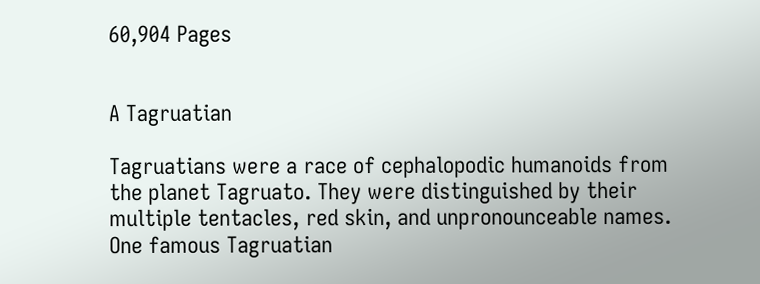60,904 Pages


A Tagruatian

Tagruatians were a race of cephalopodic humanoids from the planet Tagruato. They were distinguished by their multiple tentacles, red skin, and unpronounceable names. One famous Tagruatian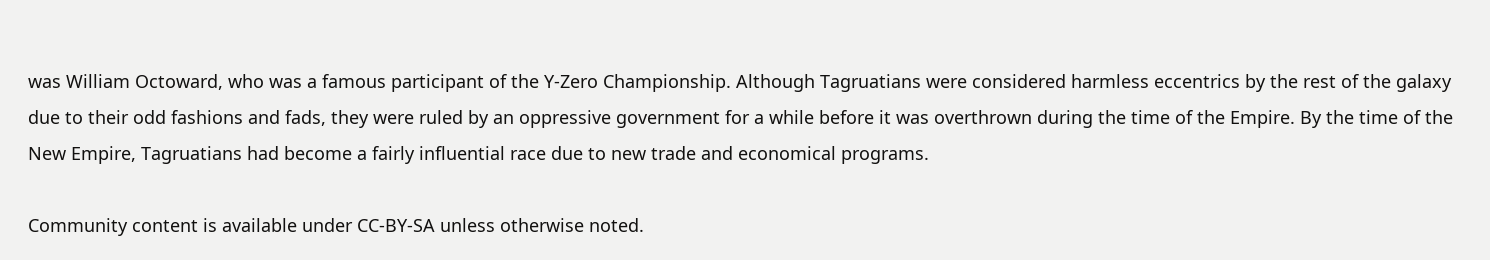was William Octoward, who was a famous participant of the Y-Zero Championship. Although Tagruatians were considered harmless eccentrics by the rest of the galaxy due to their odd fashions and fads, they were ruled by an oppressive government for a while before it was overthrown during the time of the Empire. By the time of the New Empire, Tagruatians had become a fairly influential race due to new trade and economical programs.

Community content is available under CC-BY-SA unless otherwise noted.